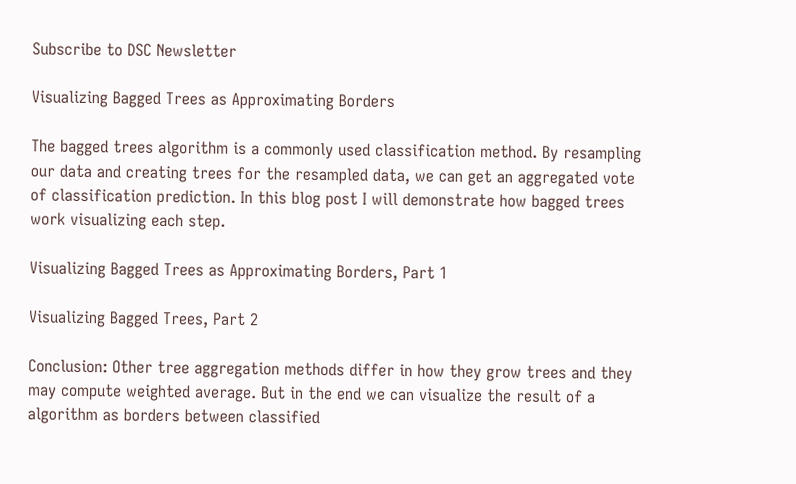Subscribe to DSC Newsletter

Visualizing Bagged Trees as Approximating Borders

The bagged trees algorithm is a commonly used classification method. By resampling our data and creating trees for the resampled data, we can get an aggregated vote of classification prediction. In this blog post I will demonstrate how bagged trees work visualizing each step.

Visualizing Bagged Trees as Approximating Borders, Part 1

Visualizing Bagged Trees, Part 2

Conclusion: Other tree aggregation methods differ in how they grow trees and they may compute weighted average. But in the end we can visualize the result of a algorithm as borders between classified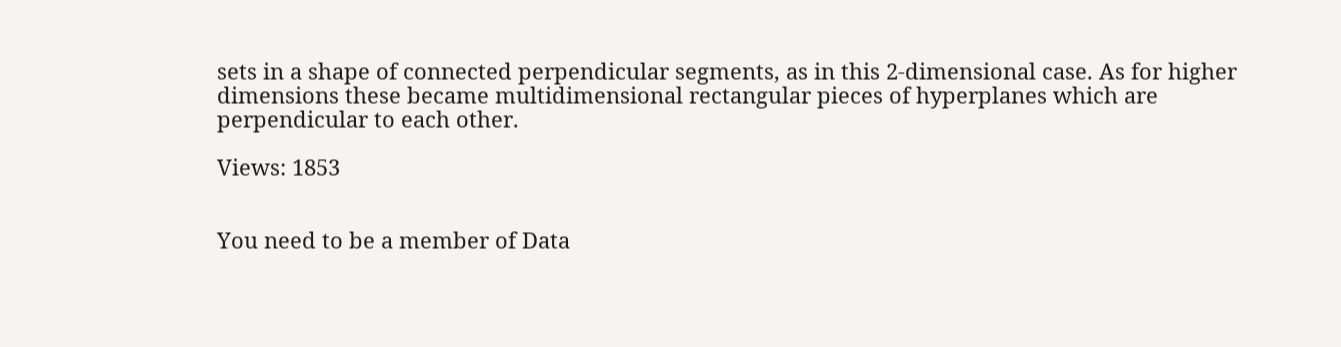sets in a shape of connected perpendicular segments, as in this 2-dimensional case. As for higher dimensions these became multidimensional rectangular pieces of hyperplanes which are perpendicular to each other.

Views: 1853


You need to be a member of Data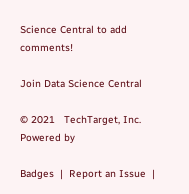Science Central to add comments!

Join Data Science Central

© 2021   TechTarget, Inc.   Powered by

Badges  |  Report an Issue  |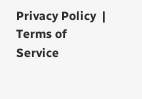Privacy Policy  |  Terms of Service